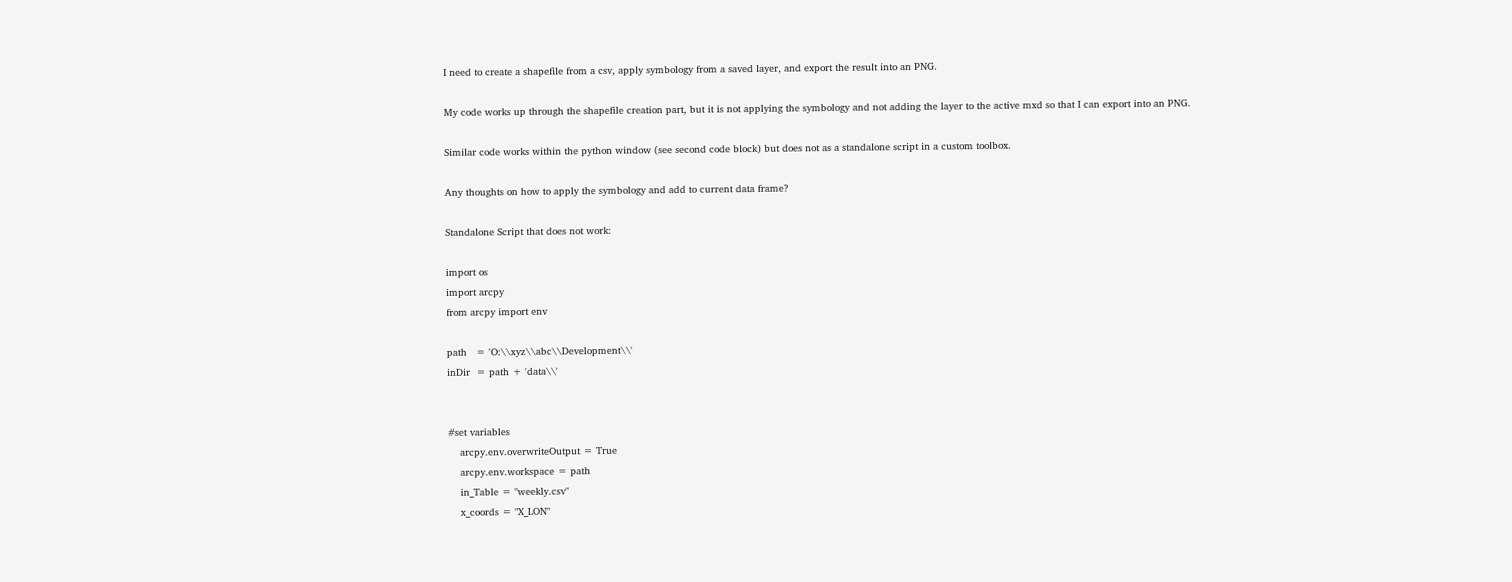I need to create a shapefile from a csv, apply symbology from a saved layer, and export the result into an PNG.

My code works up through the shapefile creation part, but it is not applying the symbology and not adding the layer to the active mxd so that I can export into an PNG.

Similar code works within the python window (see second code block) but does not as a standalone script in a custom toolbox.

Any thoughts on how to apply the symbology and add to current data frame?

Standalone Script that does not work:

import os
import arcpy
from arcpy import env

path   = 'O:\\xyz\\abc\\Development\\'
inDir  = path + 'data\\'


#set variables
    arcpy.env.overwriteOutput = True
    arcpy.env.workspace = path
    in_Table = "weekly.csv"
    x_coords = "X_LON"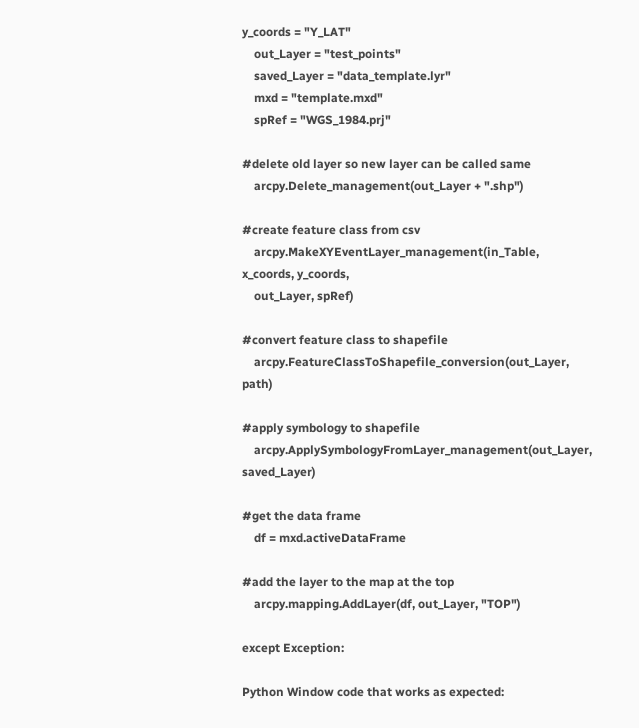y_coords = "Y_LAT"
    out_Layer = "test_points"
    saved_Layer = "data_template.lyr"
    mxd = "template.mxd"
    spRef = "WGS_1984.prj"

#delete old layer so new layer can be called same
    arcpy.Delete_management(out_Layer + ".shp")

#create feature class from csv
    arcpy.MakeXYEventLayer_management(in_Table, x_coords, y_coords,
    out_Layer, spRef)

#convert feature class to shapefile
    arcpy.FeatureClassToShapefile_conversion(out_Layer, path)

#apply symbology to shapefile
    arcpy.ApplySymbologyFromLayer_management(out_Layer, saved_Layer)

#get the data frame
    df = mxd.activeDataFrame

#add the layer to the map at the top
    arcpy.mapping.AddLayer(df, out_Layer, "TOP")

except Exception:

Python Window code that works as expected: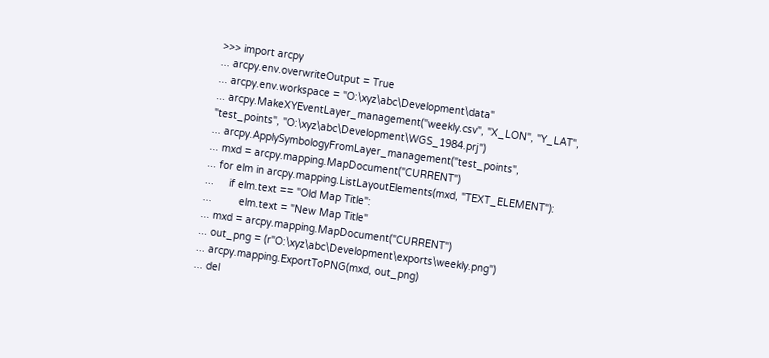>>> import arcpy
... arcpy.env.overwriteOutput = True
... arcpy.env.workspace = "O:\xyz\abc\Development\data"
... arcpy.MakeXYEventLayer_management("weekly.csv", "X_LON", "Y_LAT",
"test_points", "O:\xyz\abc\Development\WGS_1984.prj")
... arcpy.ApplySymbologyFromLayer_management("test_points",
... mxd = arcpy.mapping.MapDocument("CURRENT")
... for elm in arcpy.mapping.ListLayoutElements(mxd, "TEXT_ELEMENT"):
...     if elm.text == "Old Map Title":
...         elm.text = "New Map Title"
... mxd = arcpy.mapping.MapDocument("CURRENT")
... out_png = (r"O:\xyz\abc\Development\exports\weekly.png")
... arcpy.mapping.ExportToPNG(mxd, out_png)
... del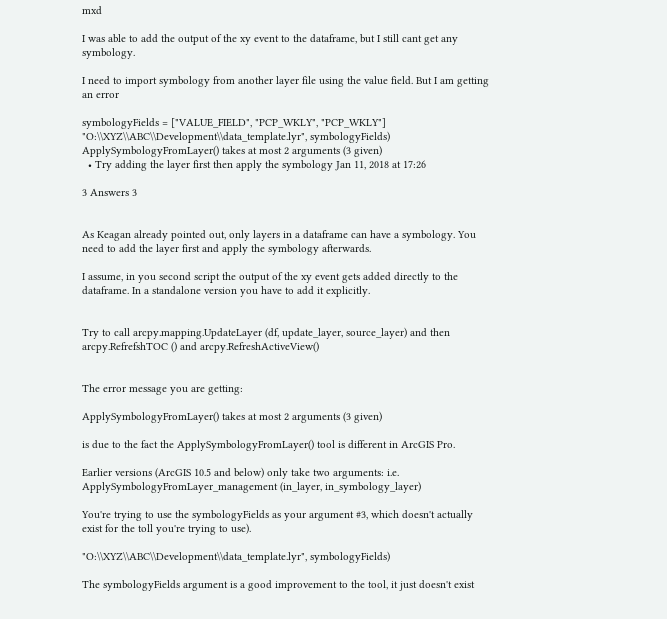mxd

I was able to add the output of the xy event to the dataframe, but I still cant get any symbology.

I need to import symbology from another layer file using the value field. But I am getting an error

symbologyFields = ["VALUE_FIELD", "PCP_WKLY", "PCP_WKLY"]
"O:\\XYZ\\ABC\\Development\\data_template.lyr", symbologyFields)
ApplySymbologyFromLayer() takes at most 2 arguments (3 given)
  • Try adding the layer first then apply the symbology Jan 11, 2018 at 17:26

3 Answers 3


As Keagan already pointed out, only layers in a dataframe can have a symbology. You need to add the layer first and apply the symbology afterwards.

I assume, in you second script the output of the xy event gets added directly to the dataframe. In a standalone version you have to add it explicitly.


Try to call arcpy.mapping.UpdateLayer (df, update_layer, source_layer) and then arcpy.RefrefshTOC () and arcpy.RefreshActiveView()


The error message you are getting:

ApplySymbologyFromLayer() takes at most 2 arguments (3 given)

is due to the fact the ApplySymbologyFromLayer() tool is different in ArcGIS Pro.

Earlier versions (ArcGIS 10.5 and below) only take two arguments: i.e. ApplySymbologyFromLayer_management (in_layer, in_symbology_layer)

You're trying to use the symbologyFields as your argument #3, which doesn't actually exist for the toll you're trying to use).

"O:\\XYZ\\ABC\\Development\\data_template.lyr", symbologyFields)

The symbologyFields argument is a good improvement to the tool, it just doesn't exist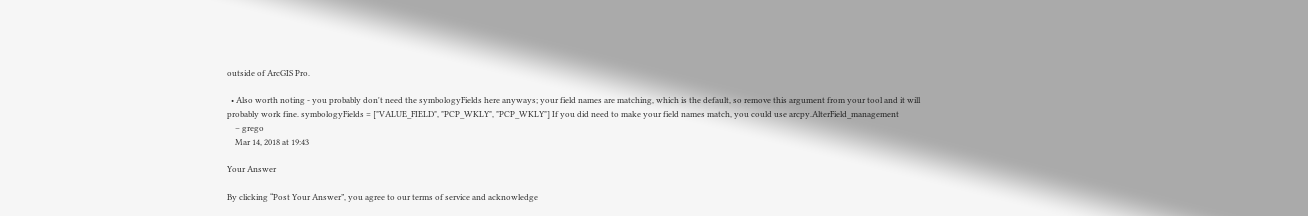outside of ArcGIS Pro.

  • Also worth noting - you probably don't need the symbologyFields here anyways; your field names are matching, which is the default, so remove this argument from your tool and it will probably work fine. symbologyFields = ["VALUE_FIELD", "PCP_WKLY", "PCP_WKLY"] If you did need to make your field names match, you could use arcpy.AlterField_management
    – grego
    Mar 14, 2018 at 19:43

Your Answer

By clicking “Post Your Answer”, you agree to our terms of service and acknowledge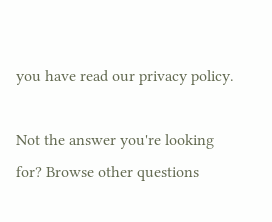you have read our privacy policy.

Not the answer you're looking for? Browse other questions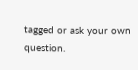tagged or ask your own question.